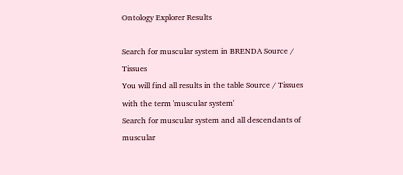Ontology Explorer Results

Search for muscular system in BRENDA Source / Tissues
You will find all results in the table Source / Tissues with the term 'muscular system'
Search for muscular system and all descendants of muscular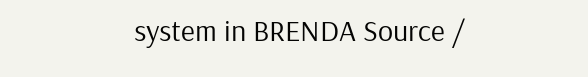system in BRENDA Source /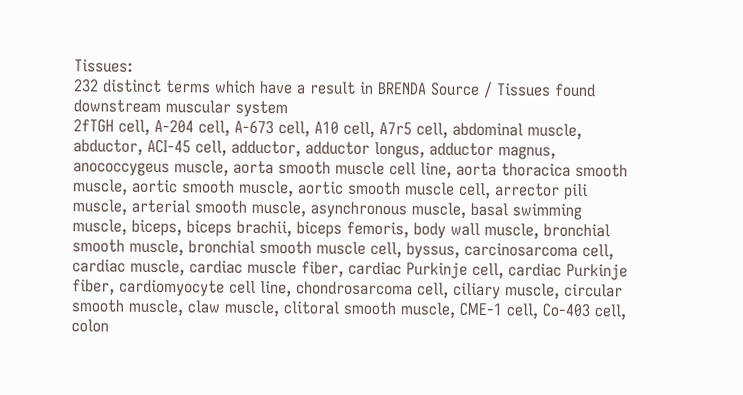Tissues:
232 distinct terms which have a result in BRENDA Source / Tissues found downstream muscular system
2fTGH cell, A-204 cell, A-673 cell, A10 cell, A7r5 cell, abdominal muscle, abductor, ACI-45 cell, adductor, adductor longus, adductor magnus, anococcygeus muscle, aorta smooth muscle cell line, aorta thoracica smooth muscle, aortic smooth muscle, aortic smooth muscle cell, arrector pili muscle, arterial smooth muscle, asynchronous muscle, basal swimming muscle, biceps, biceps brachii, biceps femoris, body wall muscle, bronchial smooth muscle, bronchial smooth muscle cell, byssus, carcinosarcoma cell, cardiac muscle, cardiac muscle fiber, cardiac Purkinje cell, cardiac Purkinje fiber, cardiomyocyte cell line, chondrosarcoma cell, ciliary muscle, circular smooth muscle, claw muscle, clitoral smooth muscle, CME-1 cell, Co-403 cell, colon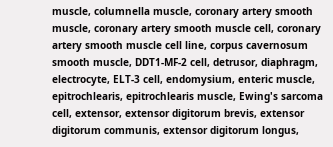muscle, columnella muscle, coronary artery smooth muscle, coronary artery smooth muscle cell, coronary artery smooth muscle cell line, corpus cavernosum smooth muscle, DDT1-MF-2 cell, detrusor, diaphragm, electrocyte, ELT-3 cell, endomysium, enteric muscle, epitrochlearis, epitrochlearis muscle, Ewing's sarcoma cell, extensor, extensor digitorum brevis, extensor digitorum communis, extensor digitorum longus,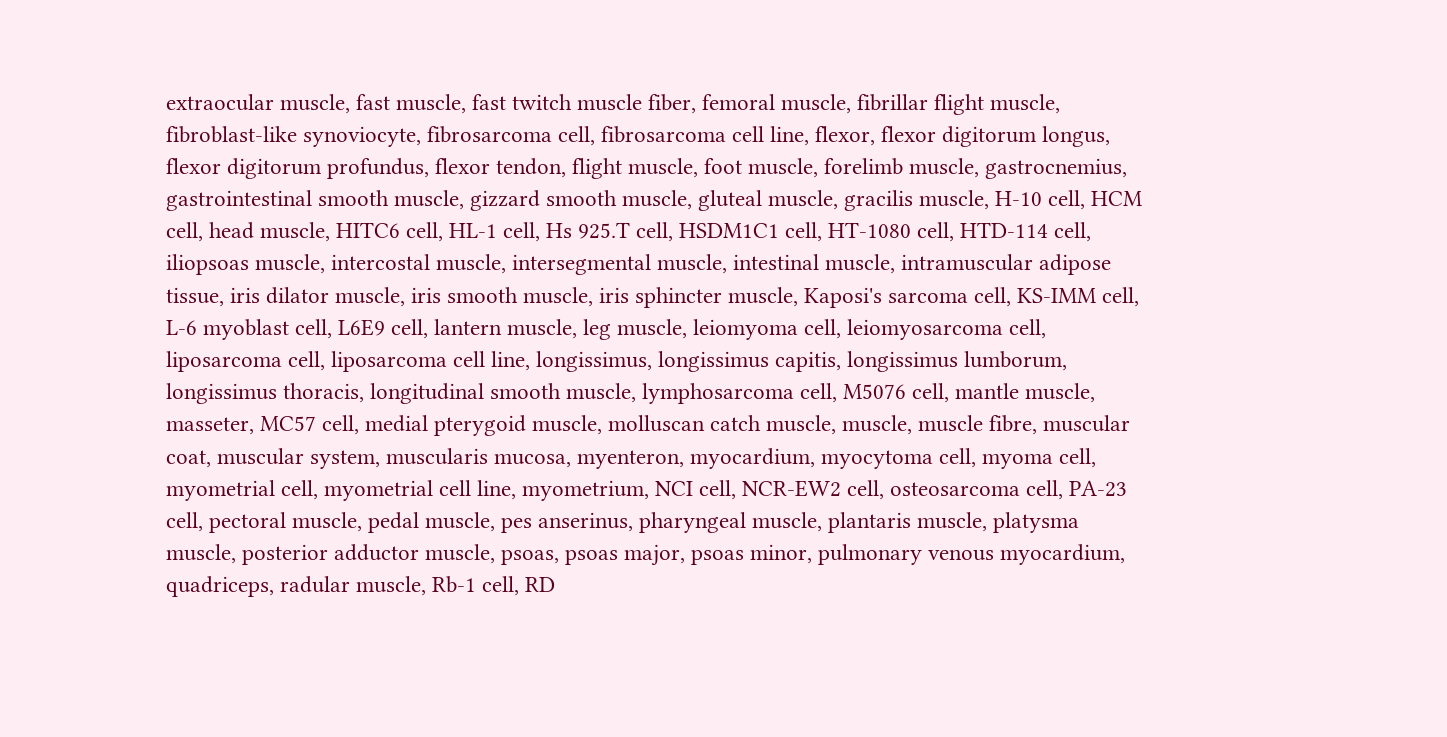extraocular muscle, fast muscle, fast twitch muscle fiber, femoral muscle, fibrillar flight muscle, fibroblast-like synoviocyte, fibrosarcoma cell, fibrosarcoma cell line, flexor, flexor digitorum longus, flexor digitorum profundus, flexor tendon, flight muscle, foot muscle, forelimb muscle, gastrocnemius, gastrointestinal smooth muscle, gizzard smooth muscle, gluteal muscle, gracilis muscle, H-10 cell, HCM cell, head muscle, HITC6 cell, HL-1 cell, Hs 925.T cell, HSDM1C1 cell, HT-1080 cell, HTD-114 cell, iliopsoas muscle, intercostal muscle, intersegmental muscle, intestinal muscle, intramuscular adipose tissue, iris dilator muscle, iris smooth muscle, iris sphincter muscle, Kaposi's sarcoma cell, KS-IMM cell, L-6 myoblast cell, L6E9 cell, lantern muscle, leg muscle, leiomyoma cell, leiomyosarcoma cell, liposarcoma cell, liposarcoma cell line, longissimus, longissimus capitis, longissimus lumborum, longissimus thoracis, longitudinal smooth muscle, lymphosarcoma cell, M5076 cell, mantle muscle, masseter, MC57 cell, medial pterygoid muscle, molluscan catch muscle, muscle, muscle fibre, muscular coat, muscular system, muscularis mucosa, myenteron, myocardium, myocytoma cell, myoma cell, myometrial cell, myometrial cell line, myometrium, NCI cell, NCR-EW2 cell, osteosarcoma cell, PA-23 cell, pectoral muscle, pedal muscle, pes anserinus, pharyngeal muscle, plantaris muscle, platysma muscle, posterior adductor muscle, psoas, psoas major, psoas minor, pulmonary venous myocardium, quadriceps, radular muscle, Rb-1 cell, RD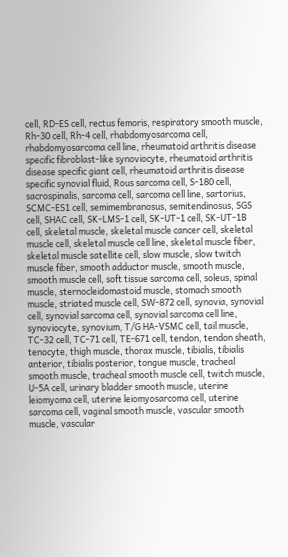cell, RD-ES cell, rectus femoris, respiratory smooth muscle, Rh-30 cell, Rh-4 cell, rhabdomyosarcoma cell, rhabdomyosarcoma cell line, rheumatoid arthritis disease specific fibroblast-like synoviocyte, rheumatoid arthritis disease specific giant cell, rheumatoid arthritis disease specific synovial fluid, Rous sarcoma cell, S-180 cell, sacrospinalis, sarcoma cell, sarcoma cell line, sartorius, SCMC-ES1 cell, semimembranosus, semitendinosus, SGS cell, SHAC cell, SK-LMS-1 cell, SK-UT-1 cell, SK-UT-1B cell, skeletal muscle, skeletal muscle cancer cell, skeletal muscle cell, skeletal muscle cell line, skeletal muscle fiber, skeletal muscle satellite cell, slow muscle, slow twitch muscle fiber, smooth adductor muscle, smooth muscle, smooth muscle cell, soft tissue sarcoma cell, soleus, spinal muscle, sternocleidomastoid muscle, stomach smooth muscle, striated muscle cell, SW-872 cell, synovia, synovial cell, synovial sarcoma cell, synovial sarcoma cell line, synoviocyte, synovium, T/G HA-VSMC cell, tail muscle, TC-32 cell, TC-71 cell, TE-671 cell, tendon, tendon sheath, tenocyte, thigh muscle, thorax muscle, tibialis, tibialis anterior, tibialis posterior, tongue muscle, tracheal smooth muscle, tracheal smooth muscle cell, twitch muscle, U-5A cell, urinary bladder smooth muscle, uterine leiomyoma cell, uterine leiomyosarcoma cell, uterine sarcoma cell, vaginal smooth muscle, vascular smooth muscle, vascular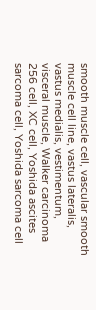smooth muscle cell, vascular smooth muscle cell line, vastus lateralis, vastus medialis, vestimentum, visceral muscle, Walker carcinoma 256 cell, XC cell, Yoshida ascites sarcoma cell, Yoshida sarcoma cell